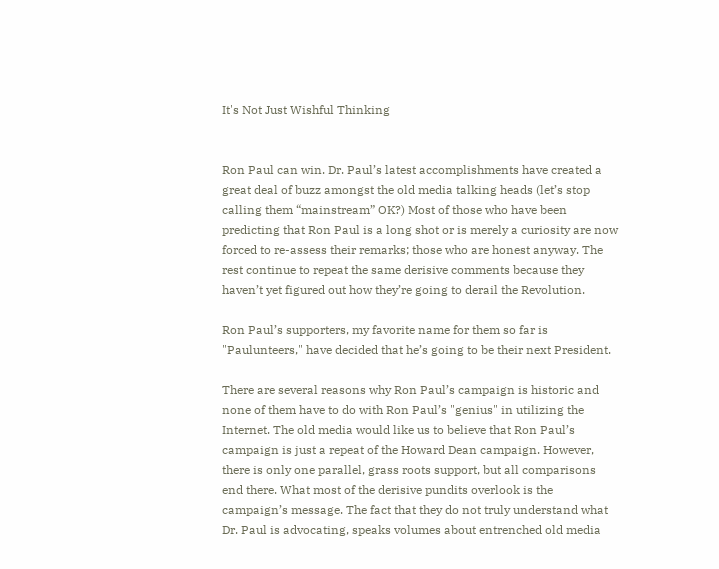It's Not Just Wishful Thinking


Ron Paul can win. Dr. Paul’s latest accomplishments have created a great deal of buzz amongst the old media talking heads (let’s stop calling them “mainstream” OK?) Most of those who have been predicting that Ron Paul is a long shot or is merely a curiosity are now forced to re-assess their remarks; those who are honest anyway. The rest continue to repeat the same derisive comments because they haven’t yet figured out how they’re going to derail the Revolution.

Ron Paul’s supporters, my favorite name for them so far is "Paulunteers," have decided that he’s going to be their next President.

There are several reasons why Ron Paul’s campaign is historic and none of them have to do with Ron Paul’s "genius" in utilizing the Internet. The old media would like us to believe that Ron Paul’s campaign is just a repeat of the Howard Dean campaign. However, there is only one parallel, grass roots support, but all comparisons end there. What most of the derisive pundits overlook is the campaign’s message. The fact that they do not truly understand what Dr. Paul is advocating, speaks volumes about entrenched old media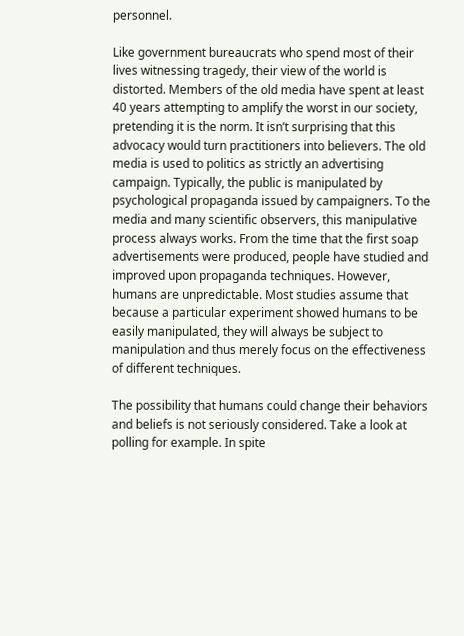personnel.

Like government bureaucrats who spend most of their lives witnessing tragedy, their view of the world is distorted. Members of the old media have spent at least 40 years attempting to amplify the worst in our society, pretending it is the norm. It isn’t surprising that this advocacy would turn practitioners into believers. The old media is used to politics as strictly an advertising campaign. Typically, the public is manipulated by psychological propaganda issued by campaigners. To the media and many scientific observers, this manipulative process always works. From the time that the first soap advertisements were produced, people have studied and improved upon propaganda techniques. However, humans are unpredictable. Most studies assume that because a particular experiment showed humans to be easily manipulated, they will always be subject to manipulation and thus merely focus on the effectiveness of different techniques.

The possibility that humans could change their behaviors and beliefs is not seriously considered. Take a look at polling for example. In spite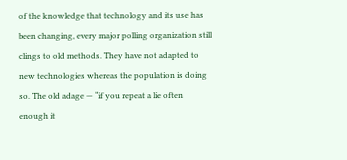of the knowledge that technology and its use has been changing, every major polling organization still clings to old methods. They have not adapted to new technologies whereas the population is doing so. The old adage — “if you repeat a lie often enough it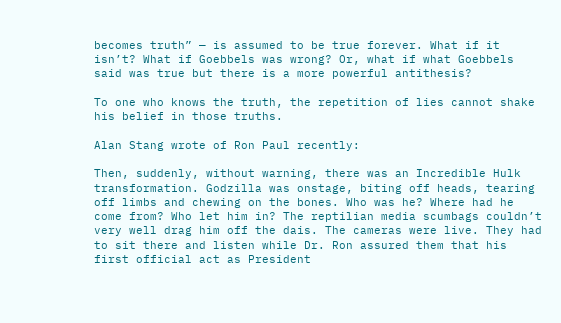becomes truth” — is assumed to be true forever. What if it isn’t? What if Goebbels was wrong? Or, what if what Goebbels said was true but there is a more powerful antithesis?

To one who knows the truth, the repetition of lies cannot shake his belief in those truths.

Alan Stang wrote of Ron Paul recently:

Then, suddenly, without warning, there was an Incredible Hulk transformation. Godzilla was onstage, biting off heads, tearing off limbs and chewing on the bones. Who was he? Where had he come from? Who let him in? The reptilian media scumbags couldn’t very well drag him off the dais. The cameras were live. They had to sit there and listen while Dr. Ron assured them that his first official act as President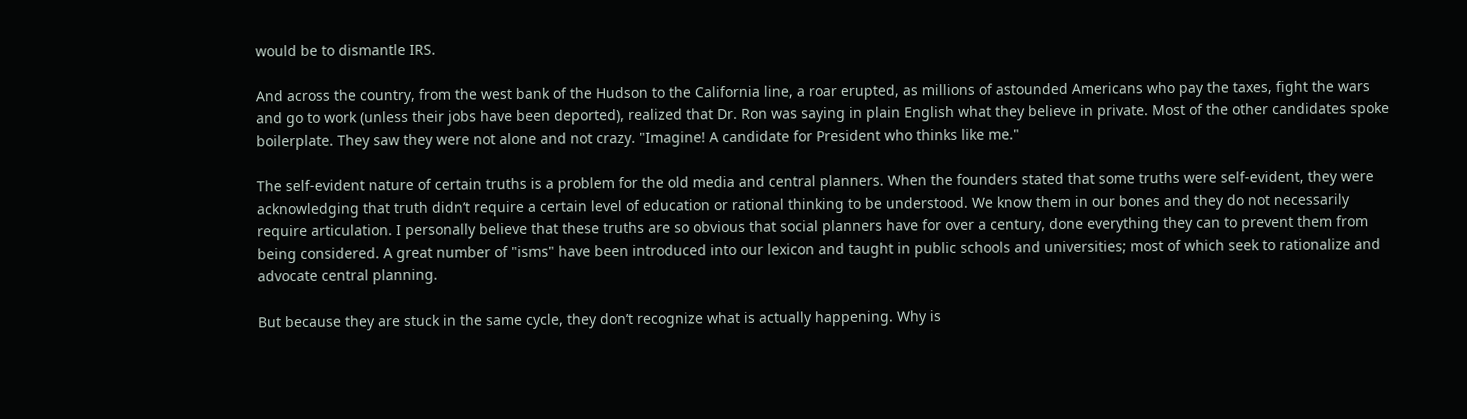would be to dismantle IRS.

And across the country, from the west bank of the Hudson to the California line, a roar erupted, as millions of astounded Americans who pay the taxes, fight the wars and go to work (unless their jobs have been deported), realized that Dr. Ron was saying in plain English what they believe in private. Most of the other candidates spoke boilerplate. They saw they were not alone and not crazy. "Imagine! A candidate for President who thinks like me."

The self-evident nature of certain truths is a problem for the old media and central planners. When the founders stated that some truths were self-evident, they were acknowledging that truth didn’t require a certain level of education or rational thinking to be understood. We know them in our bones and they do not necessarily require articulation. I personally believe that these truths are so obvious that social planners have for over a century, done everything they can to prevent them from being considered. A great number of "isms" have been introduced into our lexicon and taught in public schools and universities; most of which seek to rationalize and advocate central planning.

But because they are stuck in the same cycle, they don’t recognize what is actually happening. Why is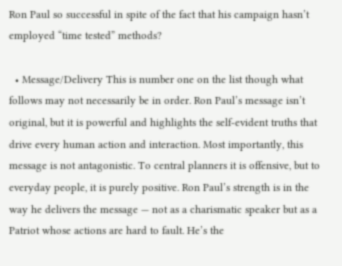Ron Paul so successful in spite of the fact that his campaign hasn’t employed “time tested” methods?

  • Message/Delivery This is number one on the list though what follows may not necessarily be in order. Ron Paul’s message isn’t original, but it is powerful and highlights the self-evident truths that drive every human action and interaction. Most importantly, this message is not antagonistic. To central planners it is offensive, but to everyday people, it is purely positive. Ron Paul’s strength is in the way he delivers the message — not as a charismatic speaker but as a Patriot whose actions are hard to fault. He’s the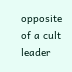opposite of a cult leader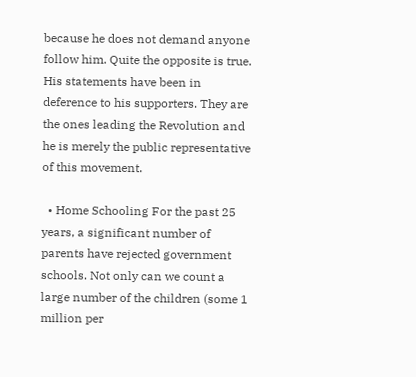because he does not demand anyone follow him. Quite the opposite is true. His statements have been in deference to his supporters. They are the ones leading the Revolution and he is merely the public representative of this movement.

  • Home Schooling For the past 25 years, a significant number of parents have rejected government schools. Not only can we count a large number of the children (some 1 million per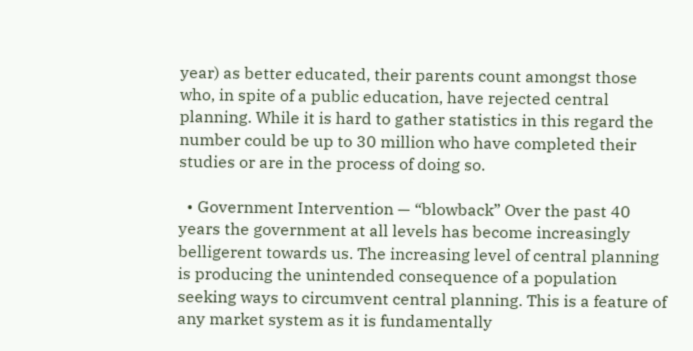year) as better educated, their parents count amongst those who, in spite of a public education, have rejected central planning. While it is hard to gather statistics in this regard the number could be up to 30 million who have completed their studies or are in the process of doing so.

  • Government Intervention — “blowback” Over the past 40 years the government at all levels has become increasingly belligerent towards us. The increasing level of central planning is producing the unintended consequence of a population seeking ways to circumvent central planning. This is a feature of any market system as it is fundamentally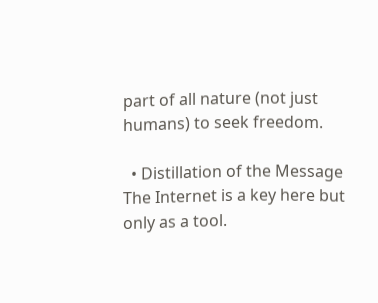part of all nature (not just humans) to seek freedom.

  • Distillation of the Message The Internet is a key here but only as a tool.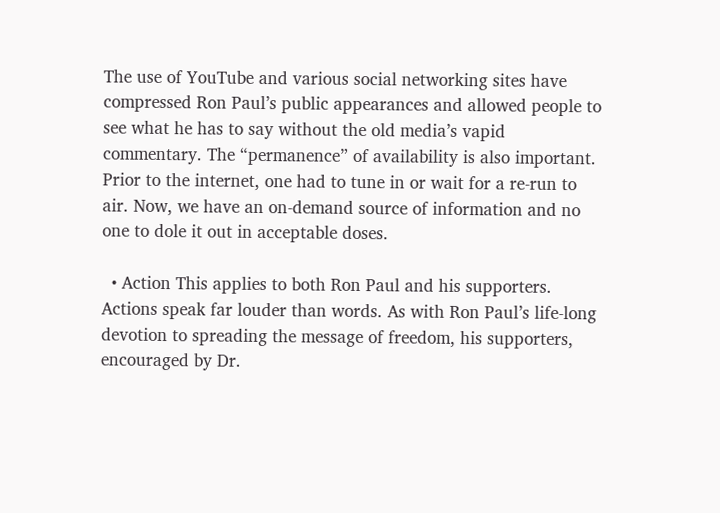The use of YouTube and various social networking sites have compressed Ron Paul’s public appearances and allowed people to see what he has to say without the old media’s vapid commentary. The “permanence” of availability is also important. Prior to the internet, one had to tune in or wait for a re-run to air. Now, we have an on-demand source of information and no one to dole it out in acceptable doses.

  • Action This applies to both Ron Paul and his supporters. Actions speak far louder than words. As with Ron Paul’s life-long devotion to spreading the message of freedom, his supporters, encouraged by Dr.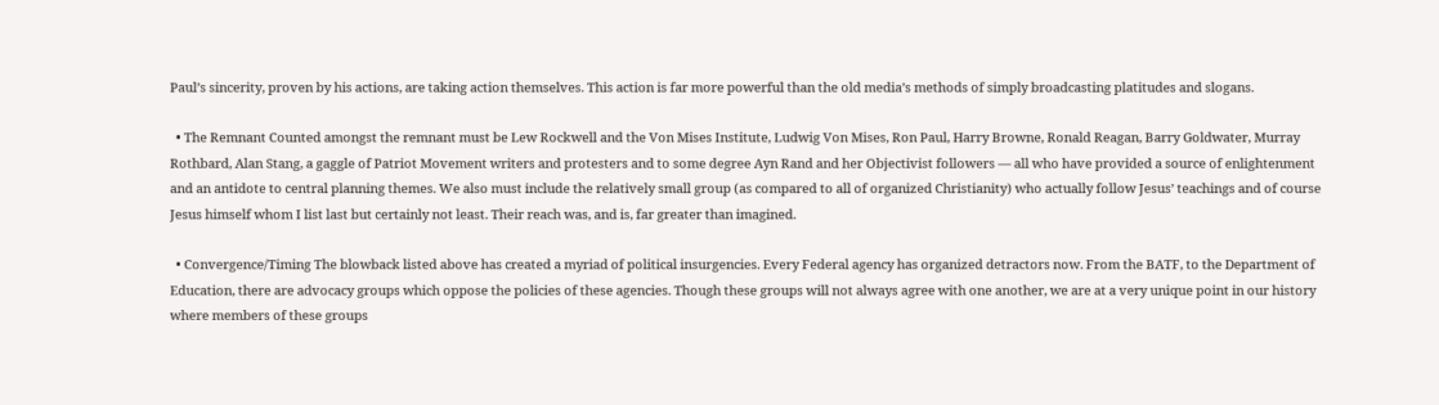Paul’s sincerity, proven by his actions, are taking action themselves. This action is far more powerful than the old media’s methods of simply broadcasting platitudes and slogans.

  • The Remnant Counted amongst the remnant must be Lew Rockwell and the Von Mises Institute, Ludwig Von Mises, Ron Paul, Harry Browne, Ronald Reagan, Barry Goldwater, Murray Rothbard, Alan Stang, a gaggle of Patriot Movement writers and protesters and to some degree Ayn Rand and her Objectivist followers — all who have provided a source of enlightenment and an antidote to central planning themes. We also must include the relatively small group (as compared to all of organized Christianity) who actually follow Jesus’ teachings and of course Jesus himself whom I list last but certainly not least. Their reach was, and is, far greater than imagined.

  • Convergence/Timing The blowback listed above has created a myriad of political insurgencies. Every Federal agency has organized detractors now. From the BATF, to the Department of Education, there are advocacy groups which oppose the policies of these agencies. Though these groups will not always agree with one another, we are at a very unique point in our history where members of these groups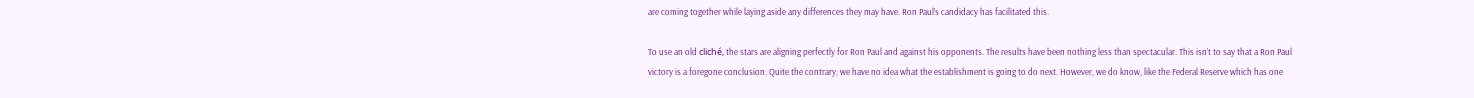are coming together while laying aside any differences they may have. Ron Paul’s candidacy has facilitated this.

To use an old cliché, the stars are aligning perfectly for Ron Paul and against his opponents. The results have been nothing less than spectacular. This isn’t to say that a Ron Paul victory is a foregone conclusion. Quite the contrary, we have no idea what the establishment is going to do next. However, we do know, like the Federal Reserve which has one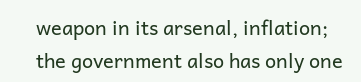weapon in its arsenal, inflation; the government also has only one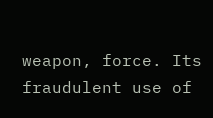weapon, force. Its fraudulent use of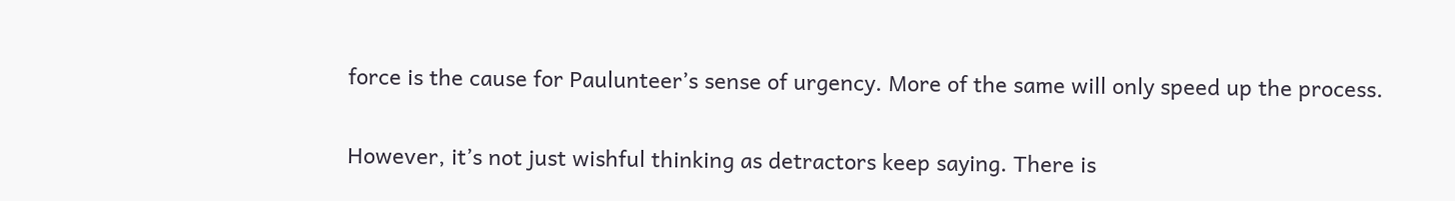force is the cause for Paulunteer’s sense of urgency. More of the same will only speed up the process.

However, it’s not just wishful thinking as detractors keep saying. There is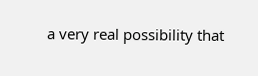a very real possibility that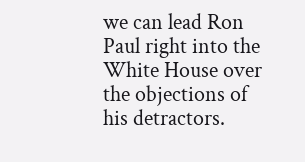we can lead Ron Paul right into the White House over the objections of his detractors.